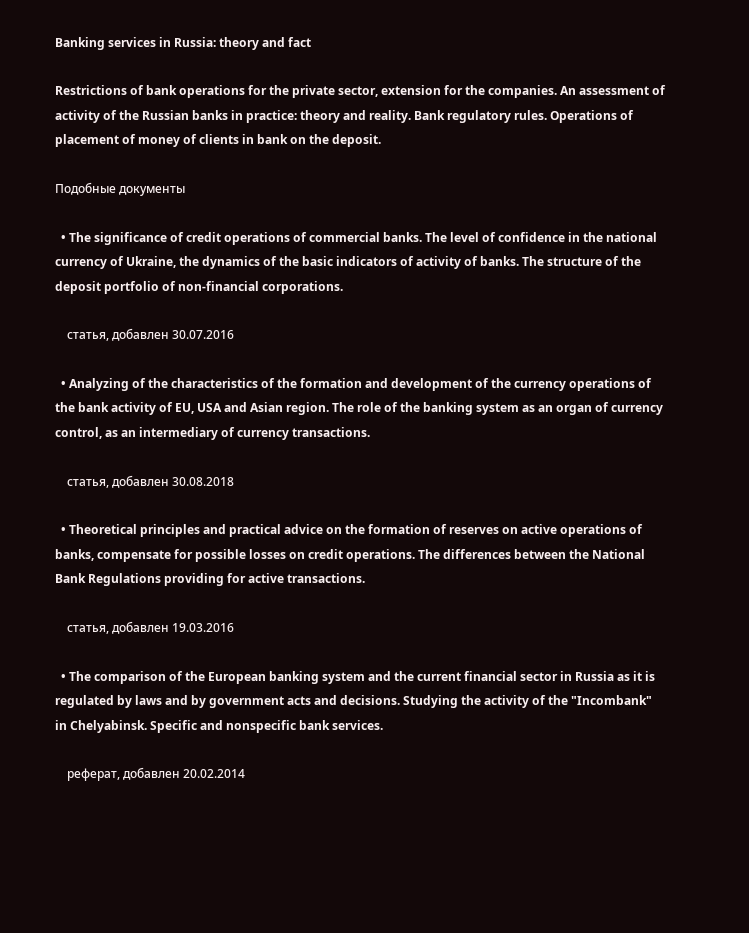Banking services in Russia: theory and fact

Restrictions of bank operations for the private sector, extension for the companies. An assessment of activity of the Russian banks in practice: theory and reality. Bank regulatory rules. Operations of placement of money of clients in bank on the deposit.

Подобные документы

  • The significance of credit operations of commercial banks. The level of confidence in the national currency of Ukraine, the dynamics of the basic indicators of activity of banks. The structure of the deposit portfolio of non-financial corporations.

    статья, добавлен 30.07.2016

  • Analyzing of the characteristics of the formation and development of the currency operations of the bank activity of EU, USA and Asian region. The role of the banking system as an organ of currency control, as an intermediary of currency transactions.

    статья, добавлен 30.08.2018

  • Theoretical principles and practical advice on the formation of reserves on active operations of banks, compensate for possible losses on credit operations. The differences between the National Bank Regulations providing for active transactions.

    статья, добавлен 19.03.2016

  • The comparison of the European banking system and the current financial sector in Russia as it is regulated by laws and by government acts and decisions. Studying the activity of the "Incombank" in Chelyabinsk. Specific and nonspecific bank services.

    реферат, добавлен 20.02.2014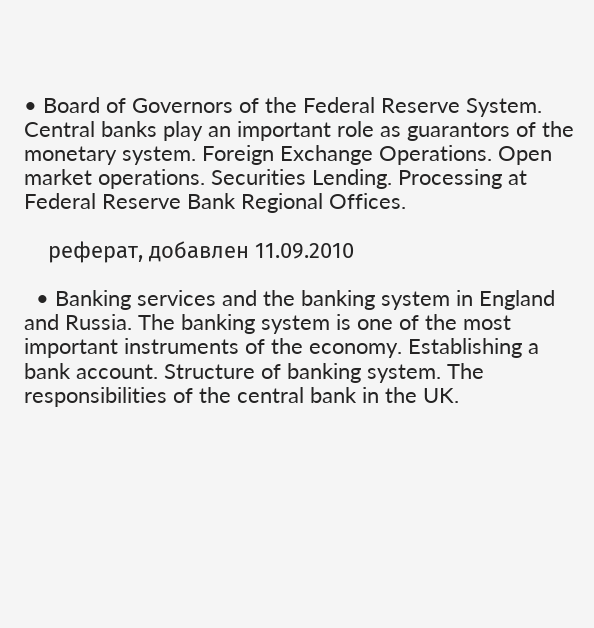• Board of Governors of the Federal Reserve System. Central banks play an important role as guarantors of the monetary system. Foreign Exchange Operations. Open market operations. Securities Lending. Processing at Federal Reserve Bank Regional Offices.

    реферат, добавлен 11.09.2010

  • Banking services and the banking system in England and Russia. The banking system is one of the most important instruments of the economy. Establishing a bank account. Structure of banking system. The responsibilities of the central bank in the UK.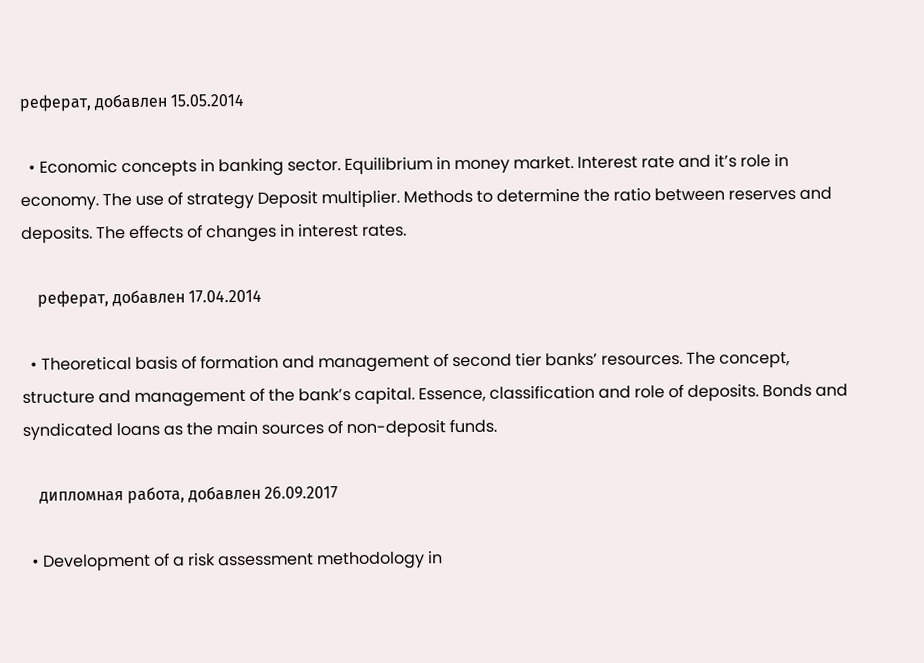реферат, добавлен 15.05.2014

  • Economic concepts in banking sector. Equilibrium in money market. Interest rate and it’s role in economy. The use of strategy Deposit multiplier. Methods to determine the ratio between reserves and deposits. The effects of changes in interest rates.

    реферат, добавлен 17.04.2014

  • Theoretical basis of formation and management of second tier banks’ resources. The concept, structure and management of the bank’s capital. Essence, classification and role of deposits. Bonds and syndicated loans as the main sources of non-deposit funds.

    дипломная работа, добавлен 26.09.2017

  • Development of a risk assessment methodology in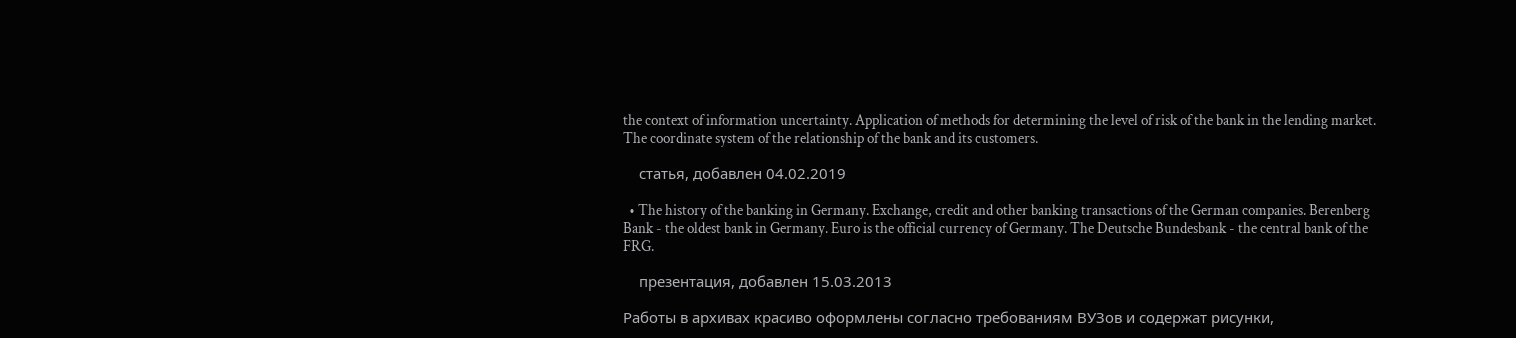the context of information uncertainty. Application of methods for determining the level of risk of the bank in the lending market. The coordinate system of the relationship of the bank and its customers.

    статья, добавлен 04.02.2019

  • The history of the banking in Germany. Exchange, credit and other banking transactions of the German companies. Berenberg Bank - the oldest bank in Germany. Euro is the official currency of Germany. The Deutsche Bundesbank - the central bank of the FRG.

    презентация, добавлен 15.03.2013

Работы в архивах красиво оформлены согласно требованиям ВУЗов и содержат рисунки,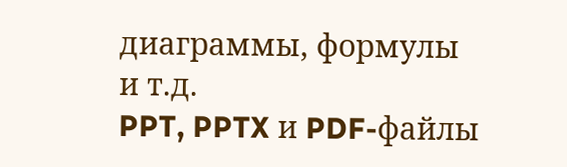диаграммы, формулы и т.д.
PPT, PPTX и PDF-файлы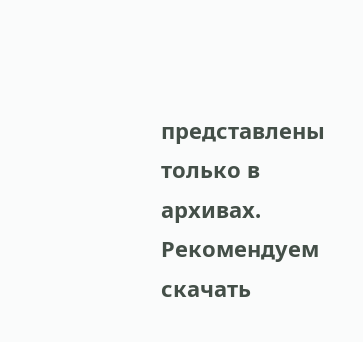представлены только в архивах.
Рекомендуем скачать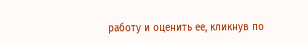работу и оценить ее, кликнув по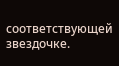соответствующей звездочке.